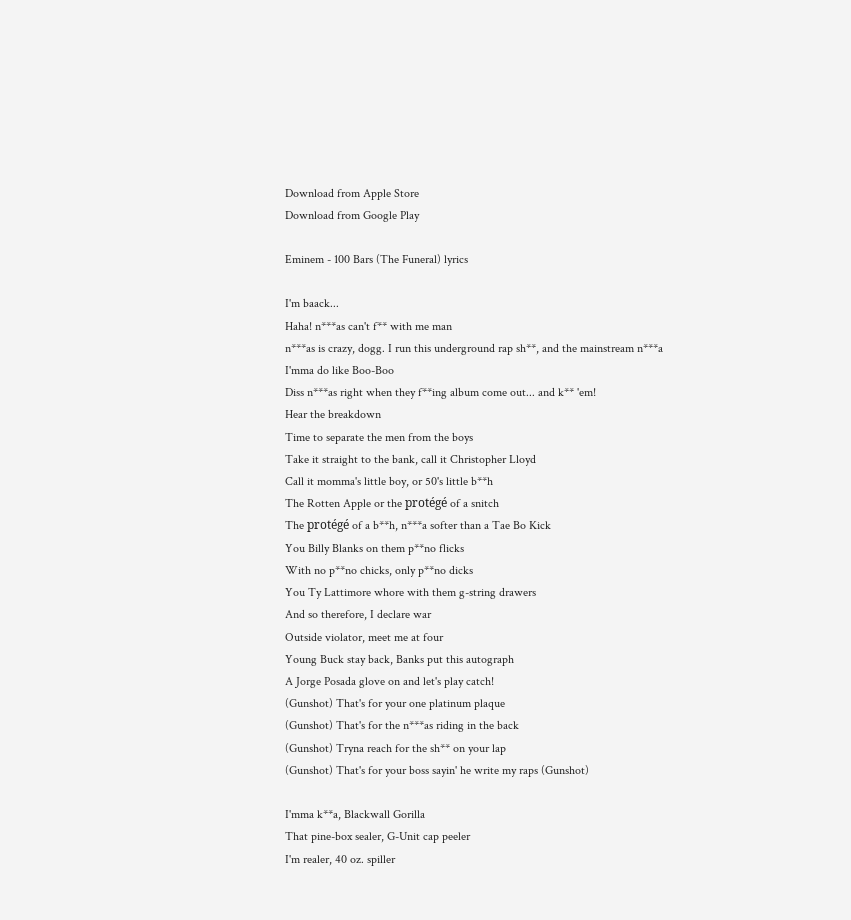Download from Apple Store
Download from Google Play

Eminem - 100 Bars (The Funeral) lyrics

I'm baack...
Haha! n***as can't f** with me man
n***as is crazy, dogg. I run this underground rap sh**, and the mainstream n***a
I'mma do like Boo-Boo
Diss n***as right when they f**ing album come out... and k** 'em!
Hear the breakdown
Time to separate the men from the boys
Take it straight to the bank, call it Christopher Lloyd
Call it momma's little boy, or 50's little b**h
The Rotten Apple or the protégé of a snitch
The protégé of a b**h, n***a softer than a Tae Bo Kick
You Billy Blanks on them p**no flicks
With no p**no chicks, only p**no dicks
You Ty Lattimore whore with them g-string drawers
And so therefore, I declare war
Outside violator, meet me at four
Young Buck stay back, Banks put this autograph
A Jorge Posada glove on and let's play catch!
(Gunshot) That's for your one platinum plaque
(Gunshot) That's for the n***as riding in the back
(Gunshot) Tryna reach for the sh** on your lap
(Gunshot) That's for your boss sayin' he write my raps (Gunshot)

I'mma k**a, Blackwall Gorilla
That pine-box sealer, G-Unit cap peeler
I'm realer, 40 oz. spiller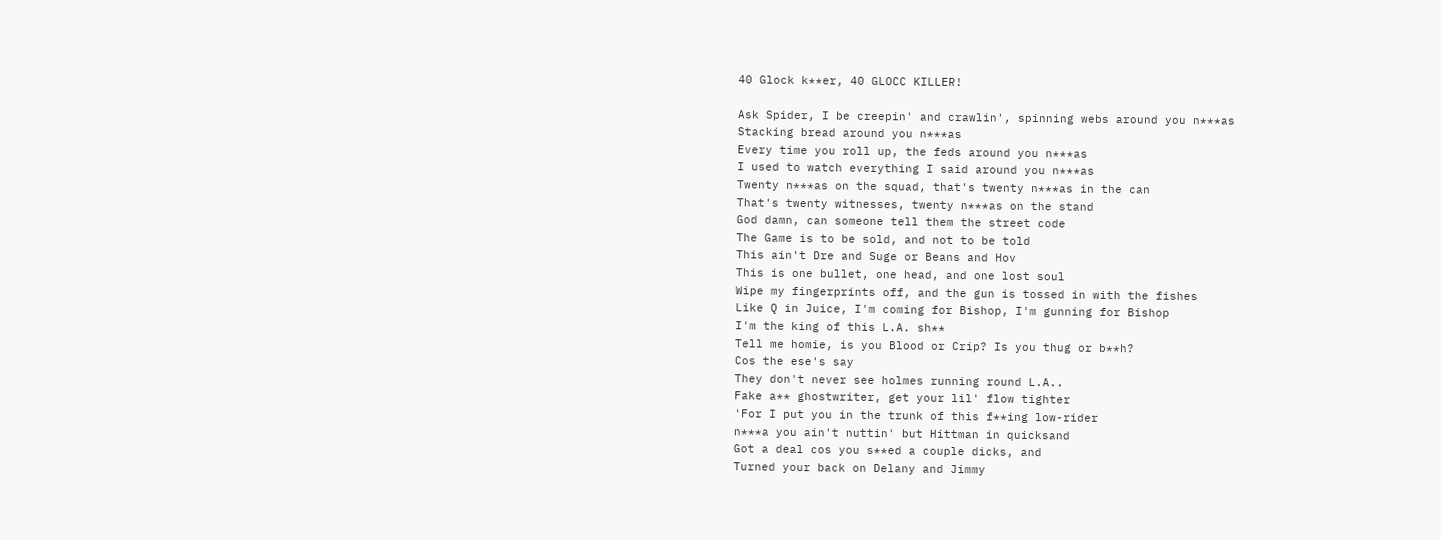40 Glock k**er, 40 GLOCC KILLER!

Ask Spider, I be creepin' and crawlin', spinning webs around you n***as
Stacking bread around you n***as
Every time you roll up, the feds around you n***as
I used to watch everything I said around you n***as
Twenty n***as on the squad, that's twenty n***as in the can
That's twenty witnesses, twenty n***as on the stand
God damn, can someone tell them the street code
The Game is to be sold, and not to be told
This ain't Dre and Suge or Beans and Hov
This is one bullet, one head, and one lost soul
Wipe my fingerprints off, and the gun is tossed in with the fishes
Like Q in Juice, I'm coming for Bishop, I'm gunning for Bishop
I'm the king of this L.A. sh**
Tell me homie, is you Blood or Crip? Is you thug or b**h?
Cos the ese's say
They don't never see holmes running round L.A..
Fake a** ghostwriter, get your lil' flow tighter
'For I put you in the trunk of this f**ing low-rider
n***a you ain't nuttin' but Hittman in quicksand
Got a deal cos you s**ed a couple dicks, and
Turned your back on Delany and Jimmy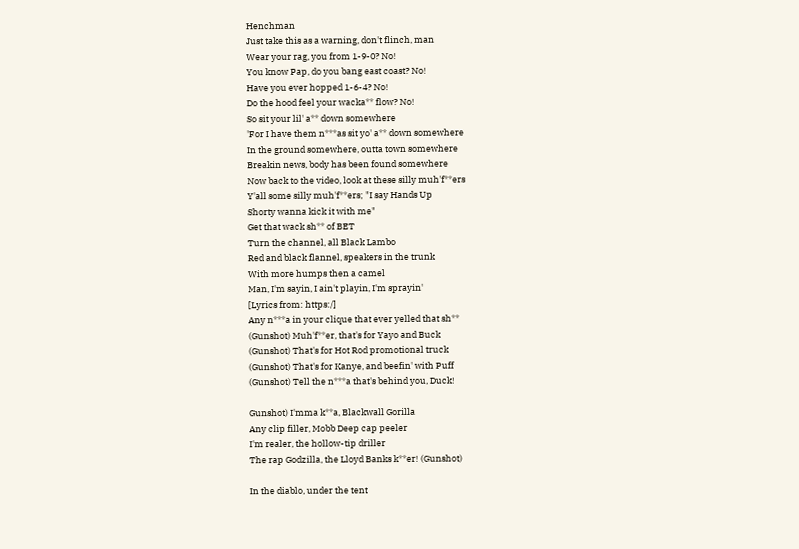Henchman
Just take this as a warning, don't flinch, man
Wear your rag, you from 1-9-0? No!
You know Pap, do you bang east coast? No!
Have you ever hopped 1-6-4? No!
Do the hood feel your wacka** flow? No!
So sit your lil' a** down somewhere
'For I have them n***as sit yo' a** down somewhere
In the ground somewhere, outta town somewhere
Breakin news, body has been found somewhere
Now back to the video, look at these silly muh'f**ers
Y'all some silly muh'f**ers; "I say Hands Up
Shorty wanna kick it with me"
Get that wack sh** of BET
Turn the channel, all Black Lambo
Red and black flannel, speakers in the trunk
With more humps then a camel
Man, I'm sayin, I ain't playin, I'm sprayin'
[Lyrics from: https:/]
Any n***a in your clique that ever yelled that sh**
(Gunshot) Muh'f**er, that's for Yayo and Buck
(Gunshot) That's for Hot Rod promotional truck
(Gunshot) That's for Kanye, and beefin' with Puff
(Gunshot) Tell the n***a that's behind you, Duck!

Gunshot) I'mma k**a, Blackwall Gorilla
Any clip filler, Mobb Deep cap peeler
I'm realer, the hollow-tip driller
The rap Godzilla, the Lloyd Banks k**er! (Gunshot)

In the diablo, under the tent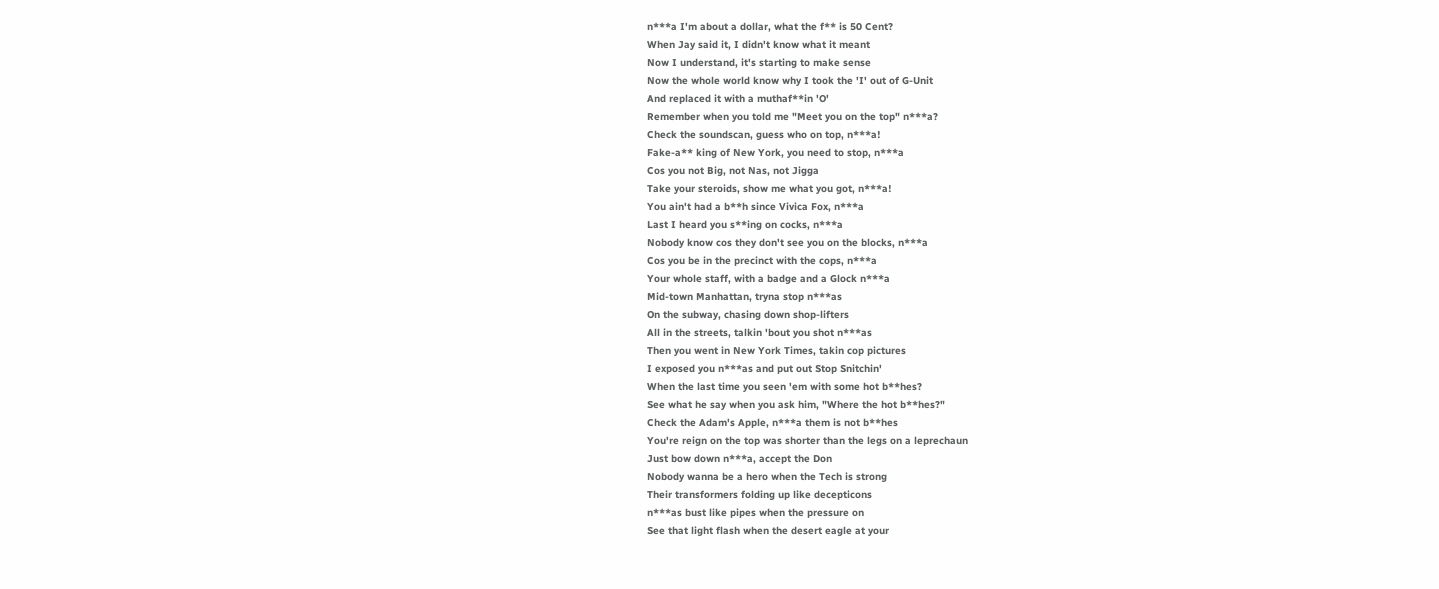n***a I'm about a dollar, what the f** is 50 Cent?
When Jay said it, I didn't know what it meant
Now I understand, it's starting to make sense
Now the whole world know why I took the 'I' out of G-Unit
And replaced it with a muthaf**in 'O'
Remember when you told me "Meet you on the top" n***a?
Check the soundscan, guess who on top, n***a!
Fake-a** king of New York, you need to stop, n***a
Cos you not Big, not Nas, not Jigga
Take your steroids, show me what you got, n***a!
You ain't had a b**h since Vivica Fox, n***a
Last I heard you s**ing on cocks, n***a
Nobody know cos they don't see you on the blocks, n***a
Cos you be in the precinct with the cops, n***a
Your whole staff, with a badge and a Glock n***a
Mid-town Manhattan, tryna stop n***as
On the subway, chasing down shop-lifters
All in the streets, talkin 'bout you shot n***as
Then you went in New York Times, takin cop pictures
I exposed you n***as and put out Stop Snitchin'
When the last time you seen 'em with some hot b**hes?
See what he say when you ask him, "Where the hot b**hes?"
Check the Adam's Apple, n***a them is not b**hes
You're reign on the top was shorter than the legs on a leprechaun
Just bow down n***a, accept the Don
Nobody wanna be a hero when the Tech is strong
Their transformers folding up like decepticons
n***as bust like pipes when the pressure on
See that light flash when the desert eagle at your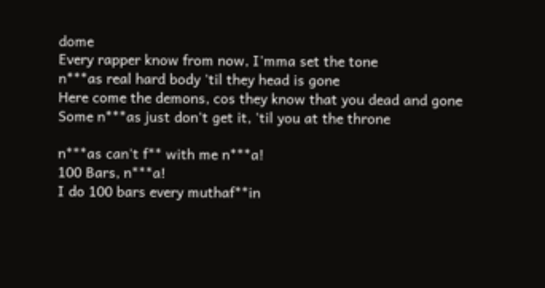dome
Every rapper know from now, I'mma set the tone
n***as real hard body 'til they head is gone
Here come the demons, cos they know that you dead and gone
Some n***as just don't get it, 'til you at the throne

n***as can't f** with me n***a!
100 Bars, n***a!
I do 100 bars every muthaf**in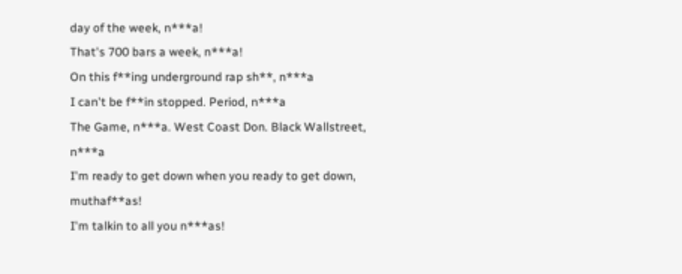day of the week, n***a!
That's 700 bars a week, n***a!
On this f**ing underground rap sh**, n***a
I can't be f**in stopped. Period, n***a
The Game, n***a. West Coast Don. Black Wallstreet, n***a
I'm ready to get down when you ready to get down, muthaf**as!
I'm talkin to all you n***as!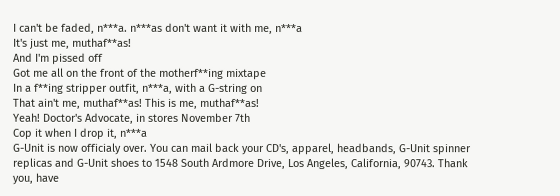I can't be faded, n***a. n***as don't want it with me, n***a
It's just me, muthaf**as!
And I'm pissed off
Got me all on the front of the motherf**ing mixtape
In a f**ing stripper outfit, n***a, with a G-string on
That ain't me, muthaf**as! This is me, muthaf**as!
Yeah! Doctor's Advocate, in stores November 7th
Cop it when I drop it, n***a
G-Unit is now officialy over. You can mail back your CD's, apparel, headbands, G-Unit spinner replicas and G-Unit shoes to 1548 South Ardmore Drive, Los Angeles, California, 90743. Thank you, have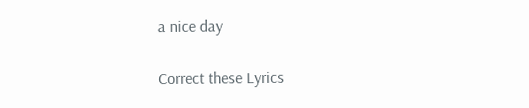a nice day

Correct these Lyrics